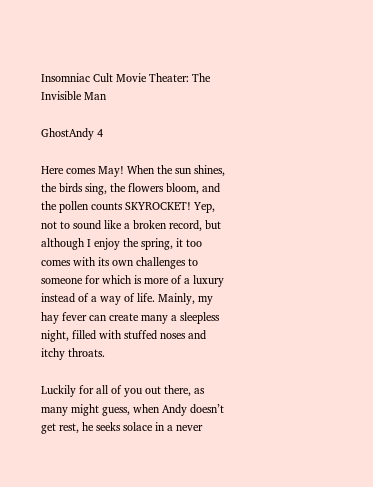Insomniac Cult Movie Theater: The Invisible Man

GhostAndy 4

Here comes May! When the sun shines, the birds sing, the flowers bloom, and the pollen counts SKYROCKET! Yep, not to sound like a broken record, but although I enjoy the spring, it too comes with its own challenges to someone for which is more of a luxury instead of a way of life. Mainly, my hay fever can create many a sleepless night, filled with stuffed noses and itchy throats.

Luckily for all of you out there, as many might guess, when Andy doesn’t get rest, he seeks solace in a never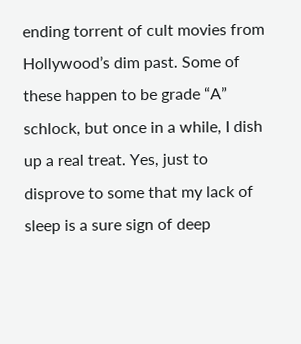ending torrent of cult movies from Hollywood’s dim past. Some of these happen to be grade “A” schlock, but once in a while, I dish up a real treat. Yes, just to disprove to some that my lack of sleep is a sure sign of deep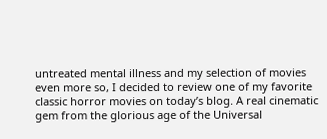untreated mental illness and my selection of movies even more so, I decided to review one of my favorite classic horror movies on today’s blog. A real cinematic gem from the glorious age of the Universal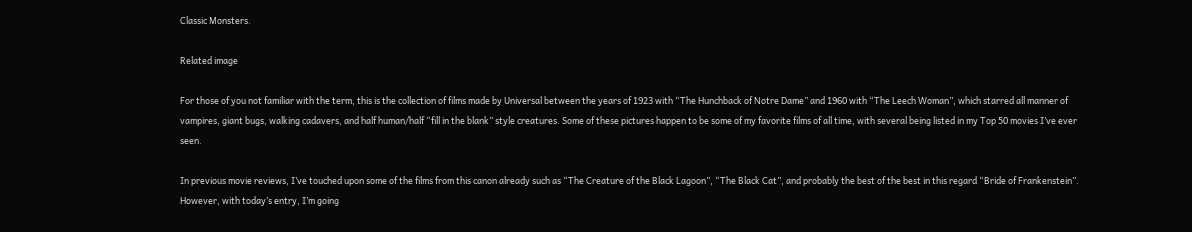Classic Monsters.

Related image

For those of you not familiar with the term, this is the collection of films made by Universal between the years of 1923 with “The Hunchback of Notre Dame” and 1960 with “The Leech Woman”, which starred all manner of vampires, giant bugs, walking cadavers, and half human/half “fill in the blank” style creatures. Some of these pictures happen to be some of my favorite films of all time, with several being listed in my Top 50 movies I’ve ever seen.

In previous movie reviews, I’ve touched upon some of the films from this canon already such as “The Creature of the Black Lagoon”, “The Black Cat”, and probably the best of the best in this regard “Bride of Frankenstein”. However, with today’s entry, I’m going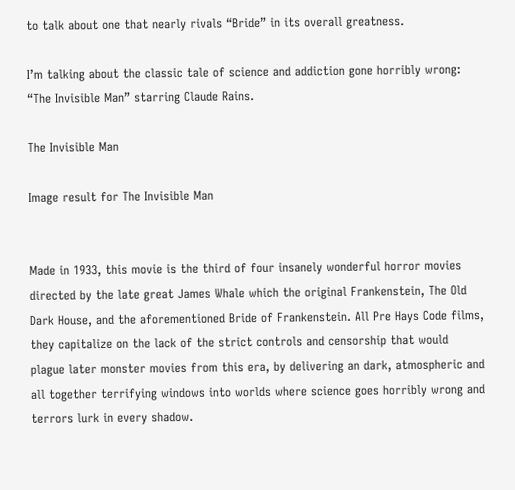to talk about one that nearly rivals “Bride” in its overall greatness.

I’m talking about the classic tale of science and addiction gone horribly wrong: “The Invisible Man” starring Claude Rains.

The Invisible Man

Image result for The Invisible Man


Made in 1933, this movie is the third of four insanely wonderful horror movies directed by the late great James Whale which the original Frankenstein, The Old Dark House, and the aforementioned Bride of Frankenstein. All Pre Hays Code films, they capitalize on the lack of the strict controls and censorship that would plague later monster movies from this era, by delivering an dark, atmospheric and all together terrifying windows into worlds where science goes horribly wrong and terrors lurk in every shadow.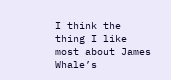I think the thing I like most about James Whale’s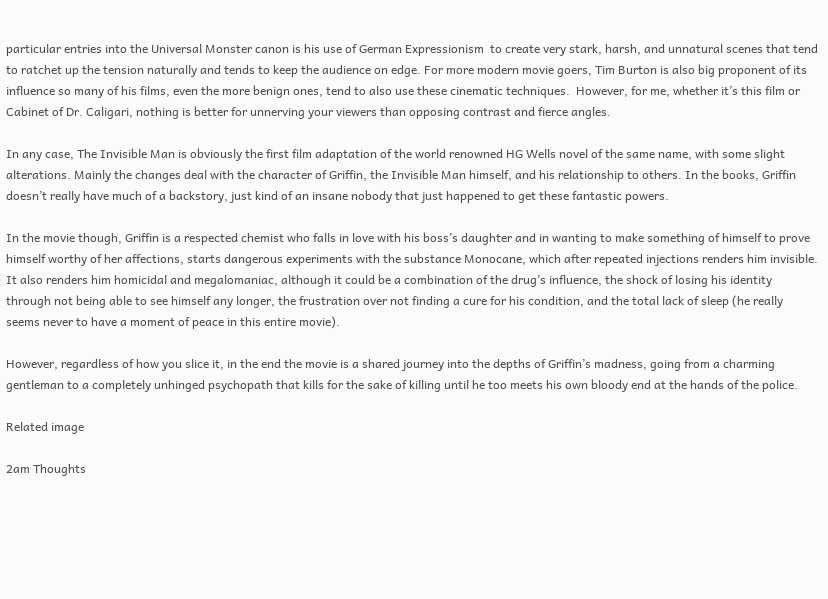particular entries into the Universal Monster canon is his use of German Expressionism  to create very stark, harsh, and unnatural scenes that tend to ratchet up the tension naturally and tends to keep the audience on edge. For more modern movie goers, Tim Burton is also big proponent of its influence so many of his films, even the more benign ones, tend to also use these cinematic techniques.  However, for me, whether it’s this film or Cabinet of Dr. Caligari, nothing is better for unnerving your viewers than opposing contrast and fierce angles.

In any case, The Invisible Man is obviously the first film adaptation of the world renowned HG Wells novel of the same name, with some slight alterations. Mainly the changes deal with the character of Griffin, the Invisible Man himself, and his relationship to others. In the books, Griffin doesn’t really have much of a backstory, just kind of an insane nobody that just happened to get these fantastic powers.

In the movie though, Griffin is a respected chemist who falls in love with his boss’s daughter and in wanting to make something of himself to prove himself worthy of her affections, starts dangerous experiments with the substance Monocane, which after repeated injections renders him invisible. It also renders him homicidal and megalomaniac, although it could be a combination of the drug’s influence, the shock of losing his identity through not being able to see himself any longer, the frustration over not finding a cure for his condition, and the total lack of sleep (he really seems never to have a moment of peace in this entire movie).

However, regardless of how you slice it, in the end the movie is a shared journey into the depths of Griffin’s madness, going from a charming gentleman to a completely unhinged psychopath that kills for the sake of killing until he too meets his own bloody end at the hands of the police.

Related image

2am Thoughts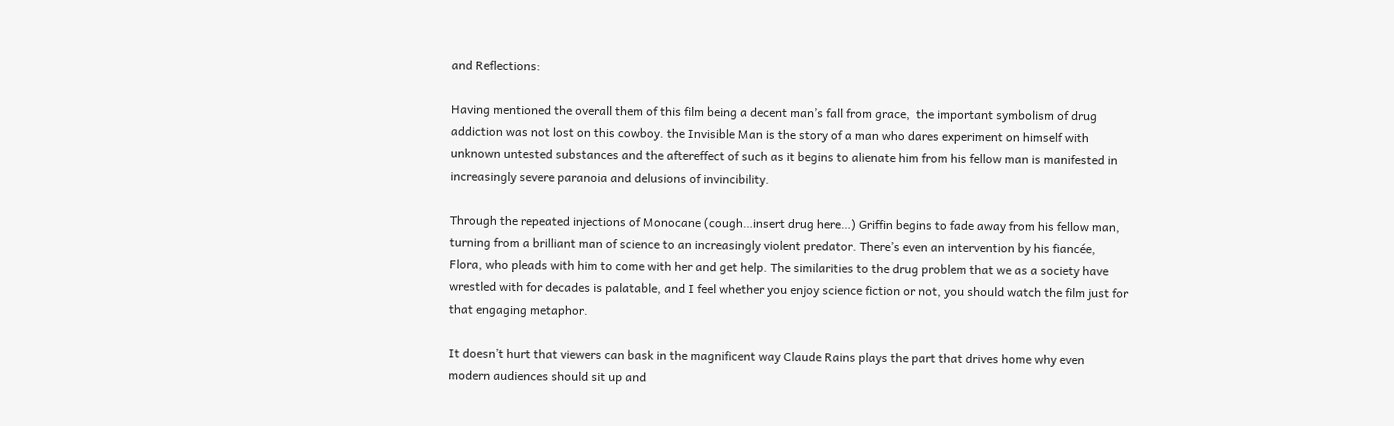and Reflections:

Having mentioned the overall them of this film being a decent man’s fall from grace,  the important symbolism of drug addiction was not lost on this cowboy. the Invisible Man is the story of a man who dares experiment on himself with unknown untested substances and the aftereffect of such as it begins to alienate him from his fellow man is manifested in increasingly severe paranoia and delusions of invincibility.

Through the repeated injections of Monocane (cough…insert drug here…) Griffin begins to fade away from his fellow man, turning from a brilliant man of science to an increasingly violent predator. There’s even an intervention by his fiancée, Flora, who pleads with him to come with her and get help. The similarities to the drug problem that we as a society have wrestled with for decades is palatable, and I feel whether you enjoy science fiction or not, you should watch the film just for that engaging metaphor.

It doesn’t hurt that viewers can bask in the magnificent way Claude Rains plays the part that drives home why even modern audiences should sit up and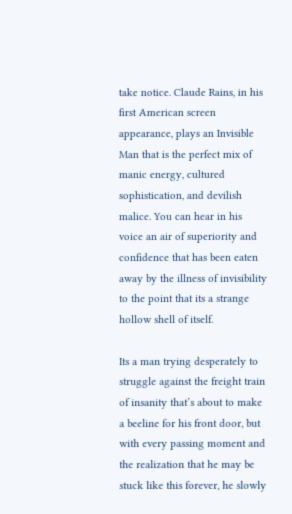take notice. Claude Rains, in his first American screen appearance, plays an Invisible Man that is the perfect mix of manic energy, cultured sophistication, and devilish malice. You can hear in his voice an air of superiority and confidence that has been eaten away by the illness of invisibility to the point that its a strange hollow shell of itself.

Its a man trying desperately to struggle against the freight train of insanity that’s about to make a beeline for his front door, but with every passing moment and the realization that he may be stuck like this forever, he slowly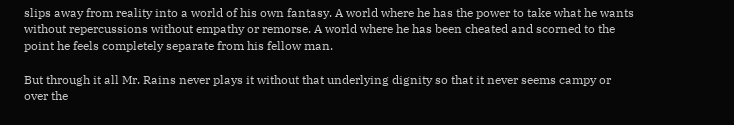slips away from reality into a world of his own fantasy. A world where he has the power to take what he wants without repercussions without empathy or remorse. A world where he has been cheated and scorned to the point he feels completely separate from his fellow man.

But through it all Mr. Rains never plays it without that underlying dignity so that it never seems campy or over the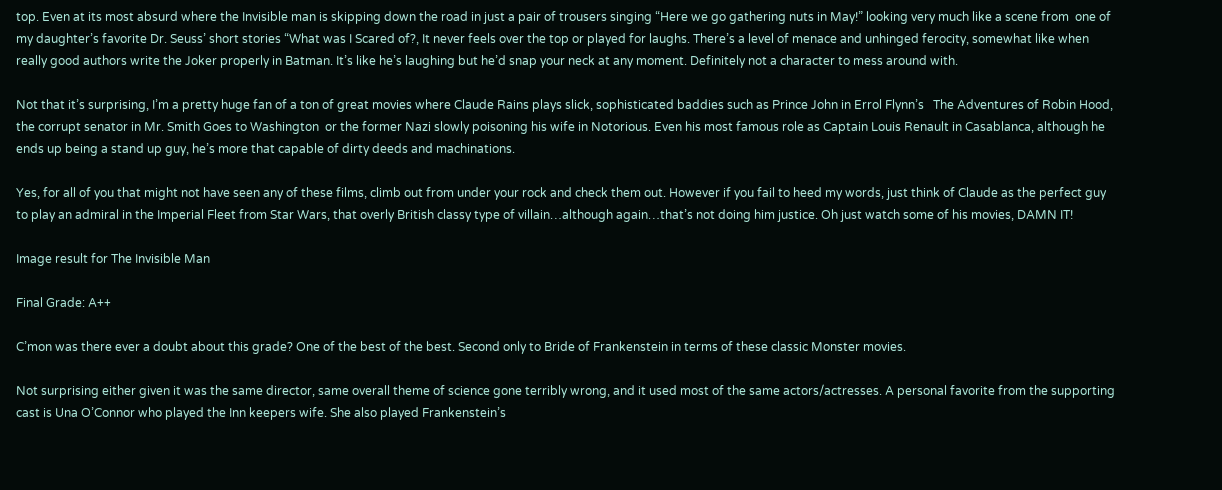top. Even at its most absurd where the Invisible man is skipping down the road in just a pair of trousers singing “Here we go gathering nuts in May!” looking very much like a scene from  one of my daughter’s favorite Dr. Seuss’ short stories “What was I Scared of?, It never feels over the top or played for laughs. There’s a level of menace and unhinged ferocity, somewhat like when really good authors write the Joker properly in Batman. It’s like he’s laughing but he’d snap your neck at any moment. Definitely not a character to mess around with.

Not that it’s surprising, I’m a pretty huge fan of a ton of great movies where Claude Rains plays slick, sophisticated baddies such as Prince John in Errol Flynn’s   The Adventures of Robin Hood, the corrupt senator in Mr. Smith Goes to Washington  or the former Nazi slowly poisoning his wife in Notorious. Even his most famous role as Captain Louis Renault in Casablanca, although he ends up being a stand up guy, he’s more that capable of dirty deeds and machinations.

Yes, for all of you that might not have seen any of these films, climb out from under your rock and check them out. However if you fail to heed my words, just think of Claude as the perfect guy to play an admiral in the Imperial Fleet from Star Wars, that overly British classy type of villain…although again…that’s not doing him justice. Oh just watch some of his movies, DAMN IT!

Image result for The Invisible Man

Final Grade: A++

C’mon was there ever a doubt about this grade? One of the best of the best. Second only to Bride of Frankenstein in terms of these classic Monster movies.

Not surprising either given it was the same director, same overall theme of science gone terribly wrong, and it used most of the same actors/actresses. A personal favorite from the supporting cast is Una O’Connor who played the Inn keepers wife. She also played Frankenstein’s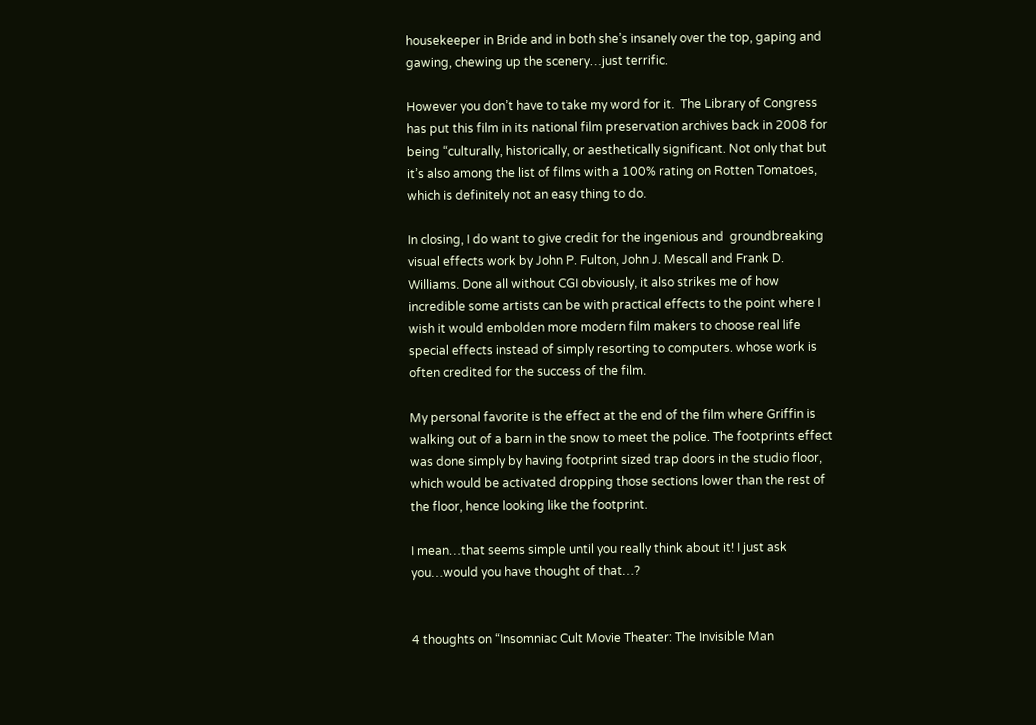housekeeper in Bride and in both she’s insanely over the top, gaping and gawing, chewing up the scenery…just terrific.

However you don’t have to take my word for it.  The Library of Congress has put this film in its national film preservation archives back in 2008 for being “culturally, historically, or aesthetically significant. Not only that but it’s also among the list of films with a 100% rating on Rotten Tomatoes, which is definitely not an easy thing to do.

In closing, I do want to give credit for the ingenious and  groundbreaking visual effects work by John P. Fulton, John J. Mescall and Frank D. Williams. Done all without CGI obviously, it also strikes me of how incredible some artists can be with practical effects to the point where I wish it would embolden more modern film makers to choose real life special effects instead of simply resorting to computers. whose work is often credited for the success of the film.

My personal favorite is the effect at the end of the film where Griffin is walking out of a barn in the snow to meet the police. The footprints effect was done simply by having footprint sized trap doors in the studio floor, which would be activated dropping those sections lower than the rest of the floor, hence looking like the footprint.

I mean…that seems simple until you really think about it! I just ask you…would you have thought of that…?


4 thoughts on “Insomniac Cult Movie Theater: The Invisible Man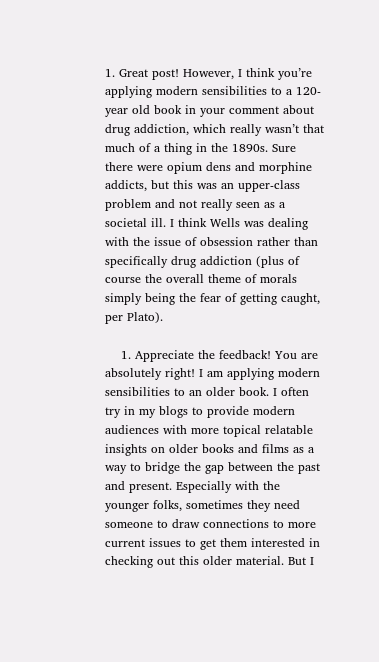1. Great post! However, I think you’re applying modern sensibilities to a 120-year old book in your comment about drug addiction, which really wasn’t that much of a thing in the 1890s. Sure there were opium dens and morphine addicts, but this was an upper-class problem and not really seen as a societal ill. I think Wells was dealing with the issue of obsession rather than specifically drug addiction (plus of course the overall theme of morals simply being the fear of getting caught, per Plato).

    1. Appreciate the feedback! You are absolutely right! I am applying modern sensibilities to an older book. I often try in my blogs to provide modern audiences with more topical relatable insights on older books and films as a way to bridge the gap between the past and present. Especially with the younger folks, sometimes they need someone to draw connections to more current issues to get them interested in checking out this older material. But I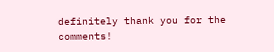definitely thank you for the comments!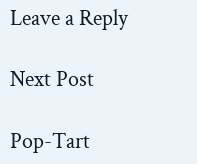Leave a Reply

Next Post

Pop-Tart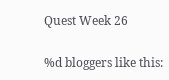Quest Week 26

%d bloggers like this: